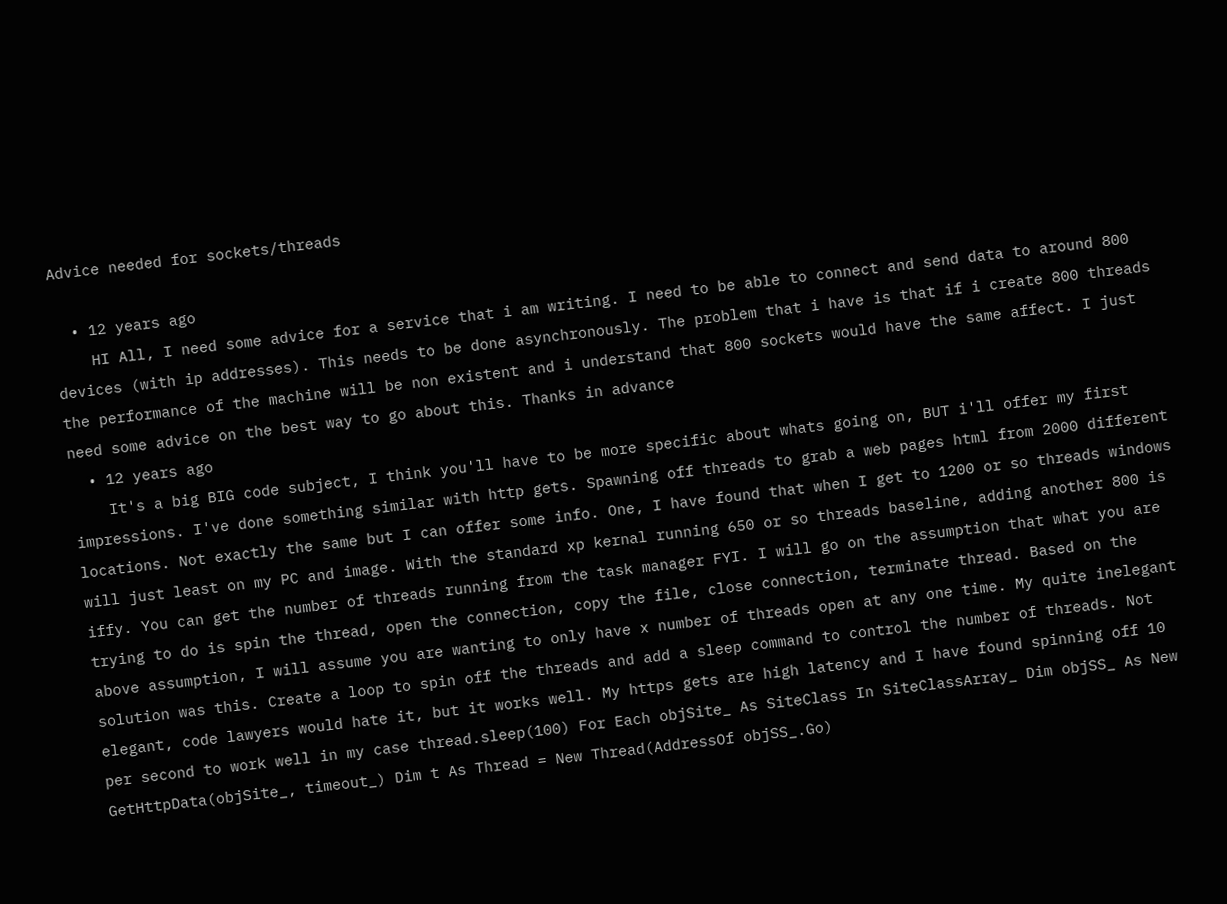Advice needed for sockets/threads

  • 12 years ago
    HI All, I need some advice for a service that i am writing. I need to be able to connect and send data to around 800 devices (with ip addresses). This needs to be done asynchronously. The problem that i have is that if i create 800 threads the performance of the machine will be non existent and i understand that 800 sockets would have the same affect. I just need some advice on the best way to go about this. Thanks in advance
  • 12 years ago
    It's a big BIG code subject, I think you'll have to be more specific about whats going on, BUT i'll offer my first impressions. I've done something similar with http gets. Spawning off threads to grab a web pages html from 2000 different locations. Not exactly the same but I can offer some info. One, I have found that when I get to 1200 or so threads windows will just least on my PC and image. With the standard xp kernal running 650 or so threads baseline, adding another 800 is iffy. You can get the number of threads running from the task manager FYI. I will go on the assumption that what you are trying to do is spin the thread, open the connection, copy the file, close connection, terminate thread. Based on the above assumption, I will assume you are wanting to only have x number of threads open at any one time. My quite inelegant solution was this. Create a loop to spin off the threads and add a sleep command to control the number of threads. Not elegant, code lawyers would hate it, but it works well. My https gets are high latency and I have found spinning off 10 per second to work well in my case thread.sleep(100) For Each objSite_ As SiteClass In SiteClassArray_ Dim objSS_ As New GetHttpData(objSite_, timeout_) Dim t As Thread = New Thread(AddressOf objSS_.Go)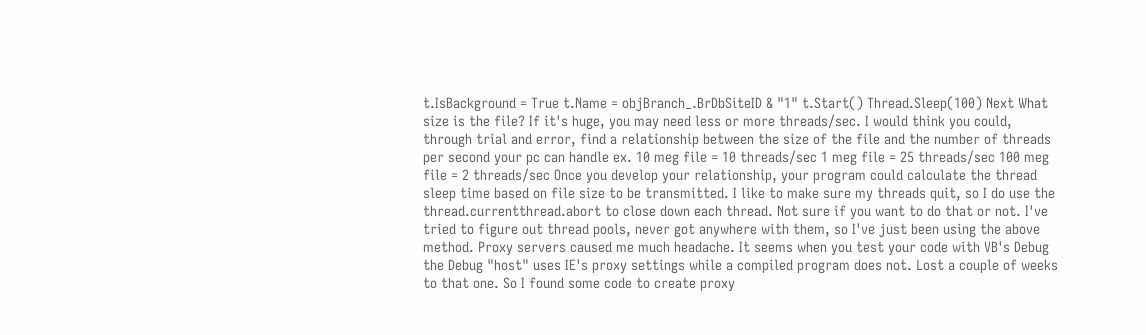t.IsBackground = True t.Name = objBranch_.BrDbSiteID & "1" t.Start() Thread.Sleep(100) Next What size is the file? If it's huge, you may need less or more threads/sec. I would think you could, through trial and error, find a relationship between the size of the file and the number of threads per second your pc can handle ex. 10 meg file = 10 threads/sec 1 meg file = 25 threads/sec 100 meg file = 2 threads/sec Once you develop your relationship, your program could calculate the thread sleep time based on file size to be transmitted. I like to make sure my threads quit, so I do use the thread.currentthread.abort to close down each thread. Not sure if you want to do that or not. I've tried to figure out thread pools, never got anywhere with them, so I've just been using the above method. Proxy servers caused me much headache. It seems when you test your code with VB's Debug the Debug "host" uses IE's proxy settings while a compiled program does not. Lost a couple of weeks to that one. So I found some code to create proxy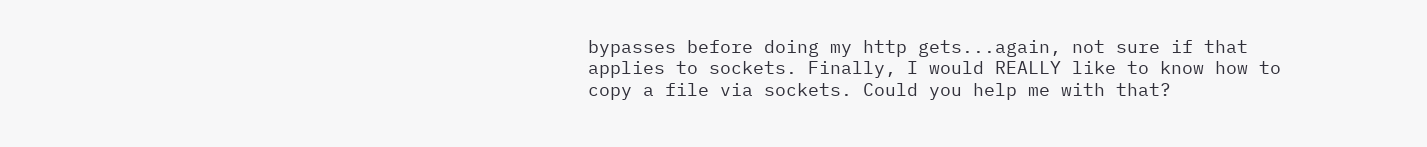bypasses before doing my http gets...again, not sure if that applies to sockets. Finally, I would REALLY like to know how to copy a file via sockets. Could you help me with that?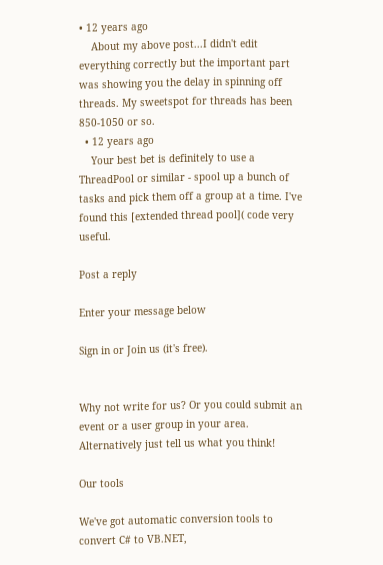• 12 years ago
    About my above post...I didn't edit everything correctly but the important part was showing you the delay in spinning off threads. My sweetspot for threads has been 850-1050 or so.
  • 12 years ago
    Your best bet is definitely to use a ThreadPool or similar - spool up a bunch of tasks and pick them off a group at a time. I've found this [extended thread pool]( code very useful.

Post a reply

Enter your message below

Sign in or Join us (it's free).


Why not write for us? Or you could submit an event or a user group in your area. Alternatively just tell us what you think!

Our tools

We've got automatic conversion tools to convert C# to VB.NET,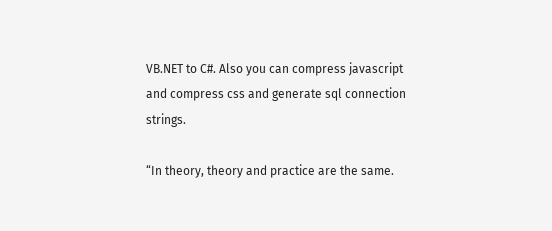VB.NET to C#. Also you can compress javascript and compress css and generate sql connection strings.

“In theory, theory and practice are the same.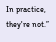In practice, they're not.”